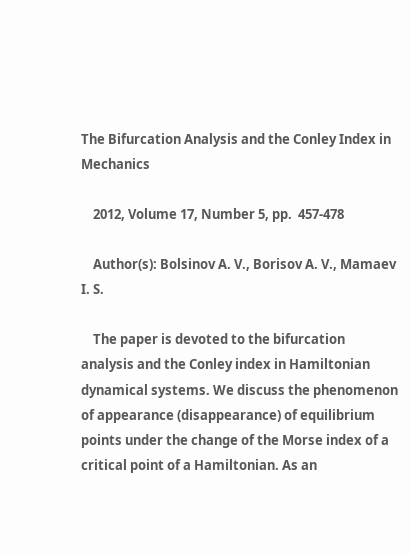The Bifurcation Analysis and the Conley Index in Mechanics

    2012, Volume 17, Number 5, pp.  457-478

    Author(s): Bolsinov A. V., Borisov A. V., Mamaev I. S.

    The paper is devoted to the bifurcation analysis and the Conley index in Hamiltonian dynamical systems. We discuss the phenomenon of appearance (disappearance) of equilibrium points under the change of the Morse index of a critical point of a Hamiltonian. As an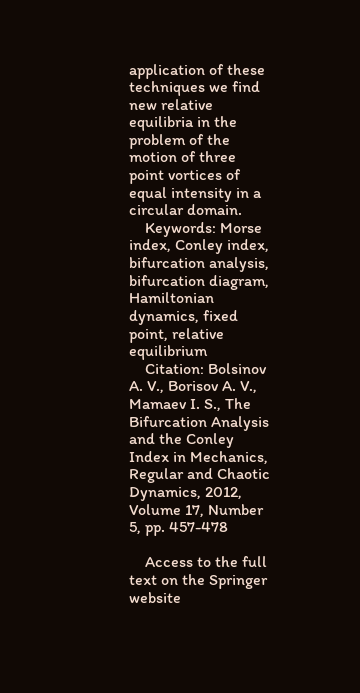application of these techniques we find new relative equilibria in the problem of the motion of three point vortices of equal intensity in a circular domain.
    Keywords: Morse index, Conley index, bifurcation analysis, bifurcation diagram, Hamiltonian dynamics, fixed point, relative equilibrium
    Citation: Bolsinov A. V., Borisov A. V., Mamaev I. S., The Bifurcation Analysis and the Conley Index in Mechanics, Regular and Chaotic Dynamics, 2012, Volume 17, Number 5, pp. 457-478

    Access to the full text on the Springer website